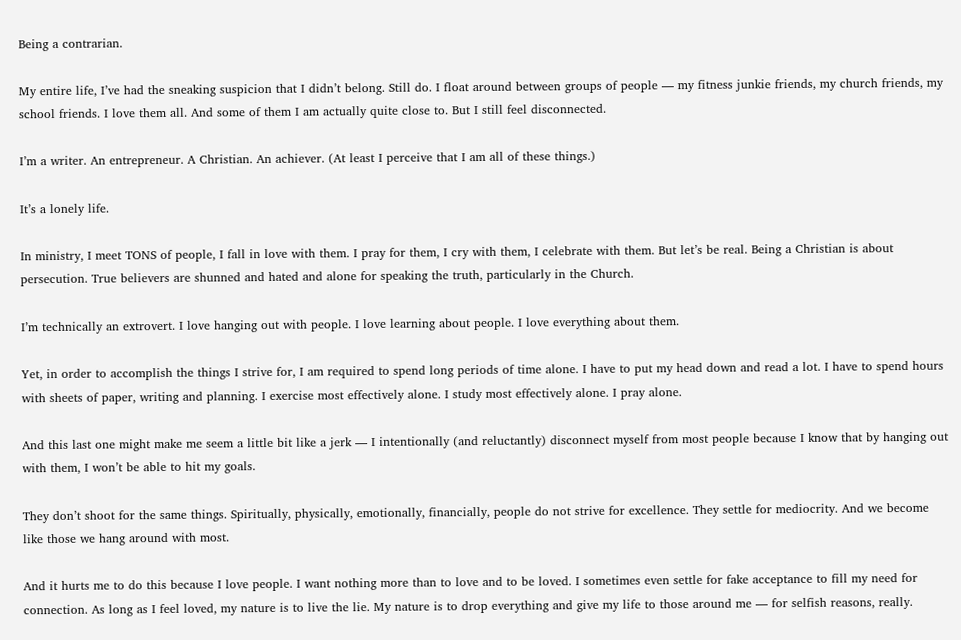Being a contrarian.

My entire life, I’ve had the sneaking suspicion that I didn’t belong. Still do. I float around between groups of people — my fitness junkie friends, my church friends, my school friends. I love them all. And some of them I am actually quite close to. But I still feel disconnected.

I’m a writer. An entrepreneur. A Christian. An achiever. (At least I perceive that I am all of these things.)

It’s a lonely life.

In ministry, I meet TONS of people, I fall in love with them. I pray for them, I cry with them, I celebrate with them. But let’s be real. Being a Christian is about persecution. True believers are shunned and hated and alone for speaking the truth, particularly in the Church.

I’m technically an extrovert. I love hanging out with people. I love learning about people. I love everything about them.

Yet, in order to accomplish the things I strive for, I am required to spend long periods of time alone. I have to put my head down and read a lot. I have to spend hours with sheets of paper, writing and planning. I exercise most effectively alone. I study most effectively alone. I pray alone.

And this last one might make me seem a little bit like a jerk — I intentionally (and reluctantly) disconnect myself from most people because I know that by hanging out with them, I won’t be able to hit my goals.

They don’t shoot for the same things. Spiritually, physically, emotionally, financially, people do not strive for excellence. They settle for mediocrity. And we become like those we hang around with most.

And it hurts me to do this because I love people. I want nothing more than to love and to be loved. I sometimes even settle for fake acceptance to fill my need for connection. As long as I feel loved, my nature is to live the lie. My nature is to drop everything and give my life to those around me — for selfish reasons, really.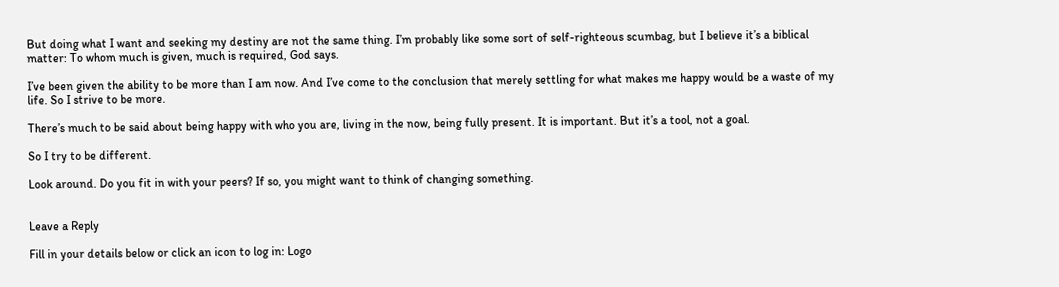But doing what I want and seeking my destiny are not the same thing. I’m probably like some sort of self-righteous scumbag, but I believe it’s a biblical matter: To whom much is given, much is required, God says.

I’ve been given the ability to be more than I am now. And I’ve come to the conclusion that merely settling for what makes me happy would be a waste of my life. So I strive to be more.

There’s much to be said about being happy with who you are, living in the now, being fully present. It is important. But it’s a tool, not a goal.

So I try to be different.

Look around. Do you fit in with your peers? If so, you might want to think of changing something.


Leave a Reply

Fill in your details below or click an icon to log in: Logo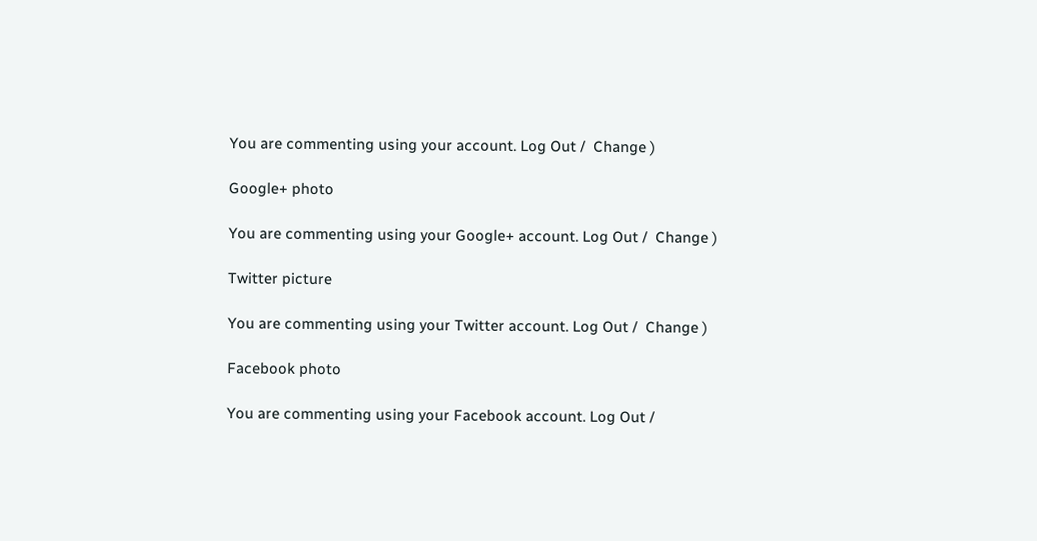You are commenting using your account. Log Out /  Change )

Google+ photo

You are commenting using your Google+ account. Log Out /  Change )

Twitter picture

You are commenting using your Twitter account. Log Out /  Change )

Facebook photo

You are commenting using your Facebook account. Log Out /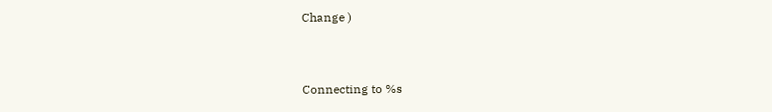Change )


Connecting to %s